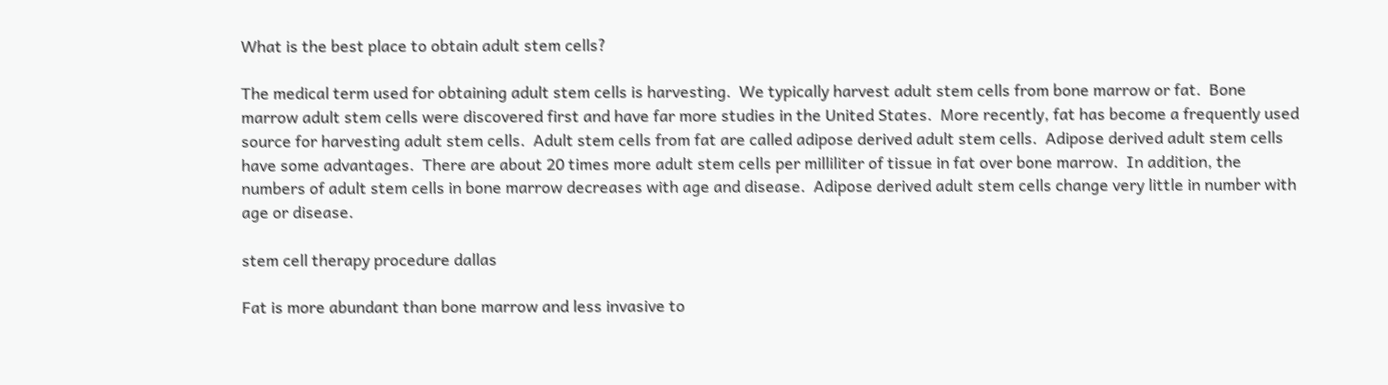What is the best place to obtain adult stem cells?

The medical term used for obtaining adult stem cells is harvesting.  We typically harvest adult stem cells from bone marrow or fat.  Bone marrow adult stem cells were discovered first and have far more studies in the United States.  More recently, fat has become a frequently used source for harvesting adult stem cells.  Adult stem cells from fat are called adipose derived adult stem cells.  Adipose derived adult stem cells have some advantages.  There are about 20 times more adult stem cells per milliliter of tissue in fat over bone marrow.  In addition, the numbers of adult stem cells in bone marrow decreases with age and disease.  Adipose derived adult stem cells change very little in number with age or disease.

stem cell therapy procedure dallas

Fat is more abundant than bone marrow and less invasive to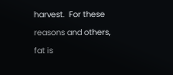harvest.  For these reasons and others, fat is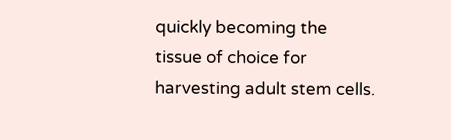quickly becoming the tissue of choice for harvesting adult stem cells.